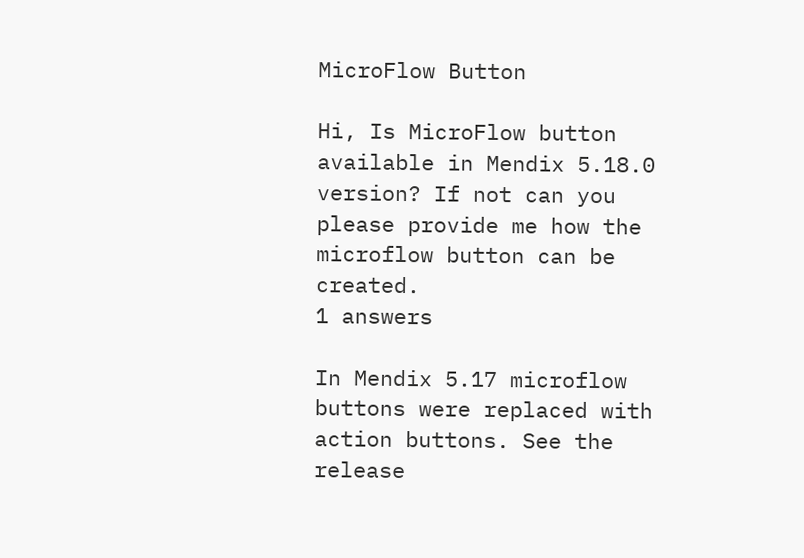MicroFlow Button

Hi, Is MicroFlow button available in Mendix 5.18.0 version? If not can you please provide me how the microflow button can be created.
1 answers

In Mendix 5.17 microflow buttons were replaced with action buttons. See the release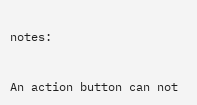notes:


An action button can not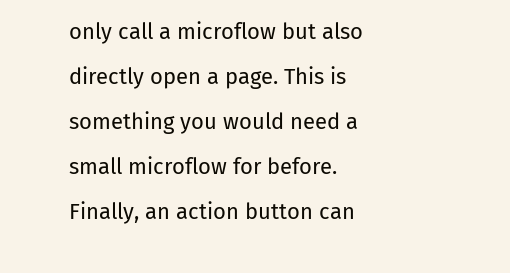only call a microflow but also directly open a page. This is something you would need a small microflow for before. Finally, an action button can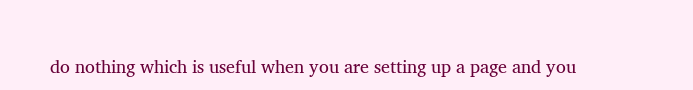do nothing which is useful when you are setting up a page and you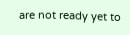are not ready yet to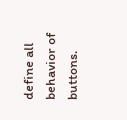define all behavior of buttons.